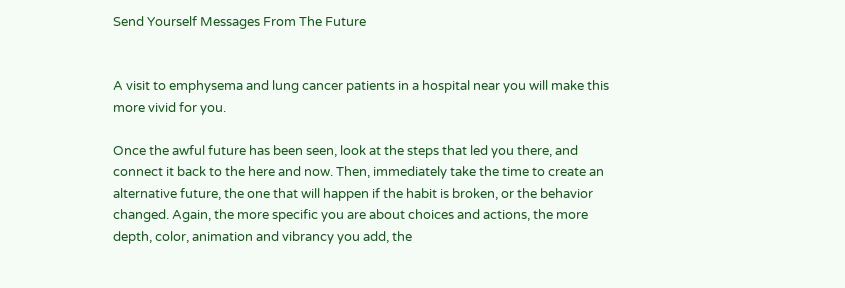Send Yourself Messages From The Future


A visit to emphysema and lung cancer patients in a hospital near you will make this more vivid for you.

Once the awful future has been seen, look at the steps that led you there, and connect it back to the here and now. Then, immediately take the time to create an alternative future, the one that will happen if the habit is broken, or the behavior changed. Again, the more specific you are about choices and actions, the more depth, color, animation and vibrancy you add, the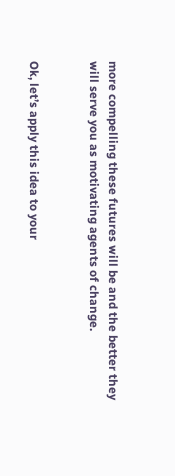more compelling these futures will be and the better they will serve you as motivating agents of change.


Ok, let’s apply this idea to your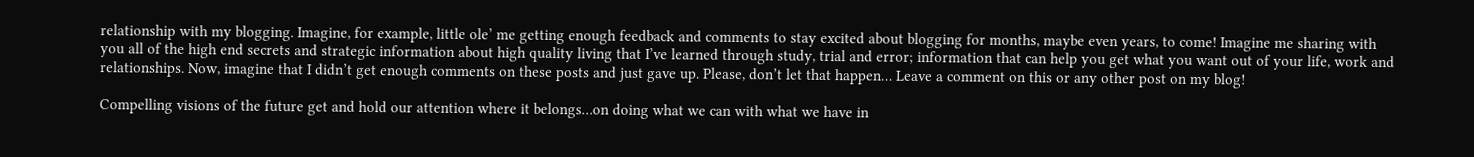relationship with my blogging. Imagine, for example, little ole’ me getting enough feedback and comments to stay excited about blogging for months, maybe even years, to come! Imagine me sharing with you all of the high end secrets and strategic information about high quality living that I’ve learned through study, trial and error; information that can help you get what you want out of your life, work and relationships. Now, imagine that I didn’t get enough comments on these posts and just gave up. Please, don’t let that happen… Leave a comment on this or any other post on my blog!

Compelling visions of the future get and hold our attention where it belongs…on doing what we can with what we have in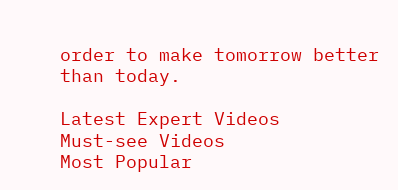order to make tomorrow better than today.

Latest Expert Videos
Must-see Videos
Most Popular